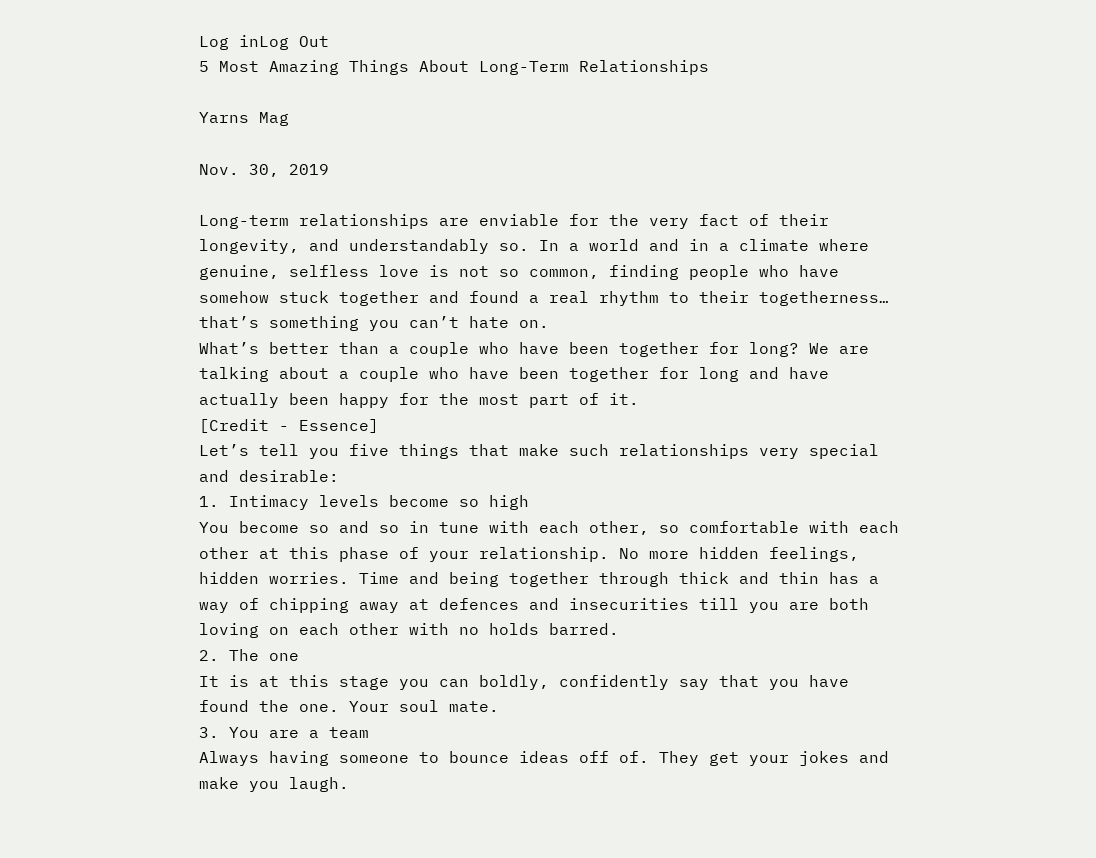Log inLog Out
5 Most Amazing Things About Long-Term Relationships

Yarns Mag

Nov. 30, 2019

Long-term relationships are enviable for the very fact of their longevity, and understandably so. In a world and in a climate where genuine, selfless love is not so common, finding people who have somehow stuck together and found a real rhythm to their togetherness… that’s something you can’t hate on.
What’s better than a couple who have been together for long? We are talking about a couple who have been together for long and have actually been happy for the most part of it.
[Credit - Essence]
Let’s tell you five things that make such relationships very special and desirable:
1. Intimacy levels become so high
You become so and so in tune with each other, so comfortable with each other at this phase of your relationship. No more hidden feelings, hidden worries. Time and being together through thick and thin has a way of chipping away at defences and insecurities till you are both loving on each other with no holds barred.
2. The one
It is at this stage you can boldly, confidently say that you have found the one. Your soul mate.
3. You are a team
Always having someone to bounce ideas off of. They get your jokes and make you laugh.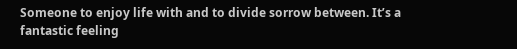Someone to enjoy life with and to divide sorrow between. It’s a fantastic feeling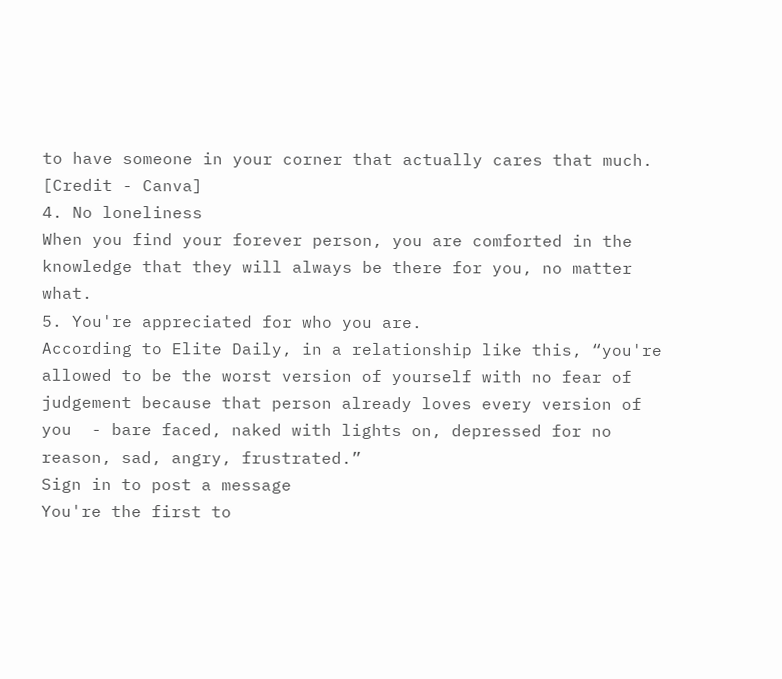to have someone in your corner that actually cares that much.
[Credit - Canva]
4. No loneliness
When you find your forever person, you are comforted in the knowledge that they will always be there for you, no matter what.
5. You're appreciated for who you are.
According to Elite Daily, in a relationship like this, “you're allowed to be the worst version of yourself with no fear of judgement because that person already loves every version of you  - bare faced, naked with lights on, depressed for no reason, sad, angry, frustrated.”
Sign in to post a message
You're the first to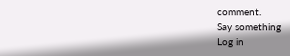comment.
Say something
Log in